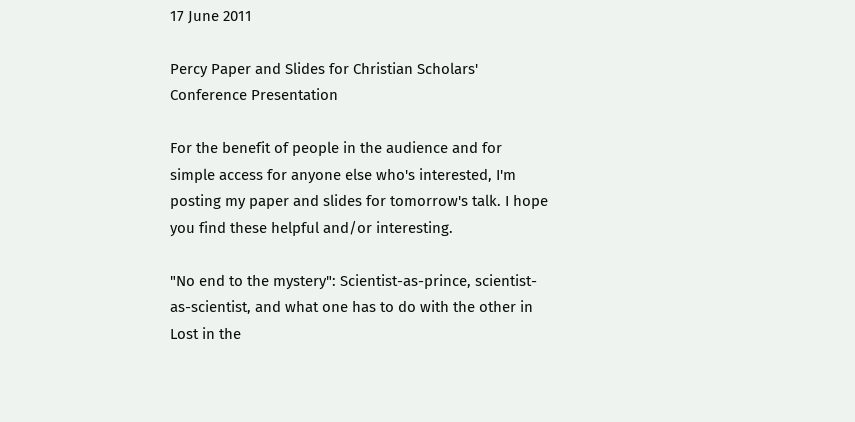17 June 2011

Percy Paper and Slides for Christian Scholars' Conference Presentation

For the benefit of people in the audience and for simple access for anyone else who's interested, I'm posting my paper and slides for tomorrow's talk. I hope you find these helpful and/or interesting.

"No end to the mystery": Scientist-as-prince, scientist-as-scientist, and what one has to do with the other in Lost in the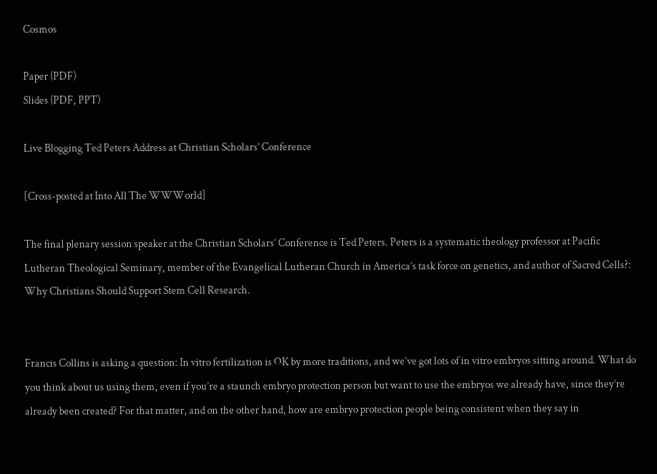Cosmos

Paper (PDF)
Slides (PDF, PPT)

Live Blogging Ted Peters Address at Christian Scholars’ Conference

[Cross-posted at Into All The WWWorld]

The final plenary session speaker at the Christian Scholars’ Conference is Ted Peters. Peters is a systematic theology professor at Pacific Lutheran Theological Seminary, member of the Evangelical Lutheran Church in America’s task force on genetics, and author of Sacred Cells?: Why Christians Should Support Stem Cell Research.


Francis Collins is asking a question: In vitro fertilization is OK by more traditions, and we’ve got lots of in vitro embryos sitting around. What do you think about us using them, even if you’re a staunch embryo protection person but want to use the embryos we already have, since they’re already been created? For that matter, and on the other hand, how are embryo protection people being consistent when they say in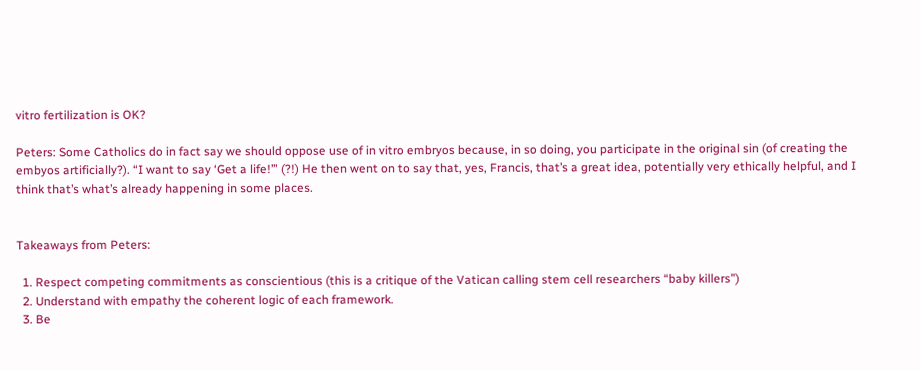vitro fertilization is OK?

Peters: Some Catholics do in fact say we should oppose use of in vitro embryos because, in so doing, you participate in the original sin (of creating the embyos artificially?). “I want to say ‘Get a life!’” (?!) He then went on to say that, yes, Francis, that’s a great idea, potentially very ethically helpful, and I think that’s what’s already happening in some places.


Takeaways from Peters:

  1. Respect competing commitments as conscientious (this is a critique of the Vatican calling stem cell researchers “baby killers”)
  2. Understand with empathy the coherent logic of each framework.
  3. Be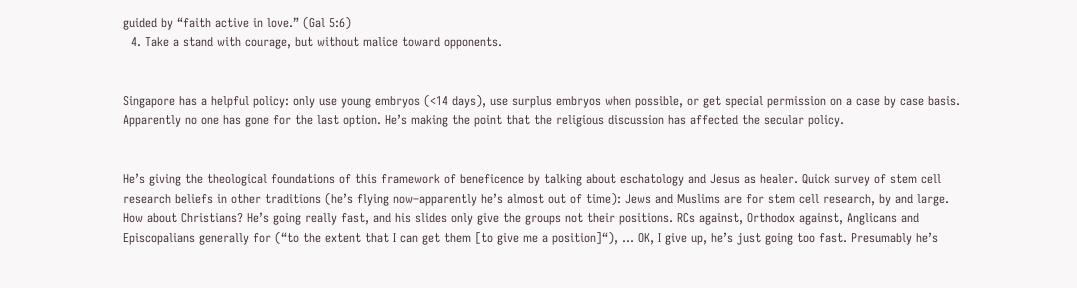guided by “faith active in love.” (Gal 5:6)
  4. Take a stand with courage, but without malice toward opponents.


Singapore has a helpful policy: only use young embryos (<14 days), use surplus embryos when possible, or get special permission on a case by case basis. Apparently no one has gone for the last option. He’s making the point that the religious discussion has affected the secular policy.


He’s giving the theological foundations of this framework of beneficence by talking about eschatology and Jesus as healer. Quick survey of stem cell research beliefs in other traditions (he’s flying now–apparently he’s almost out of time): Jews and Muslims are for stem cell research, by and large. How about Christians? He’s going really fast, and his slides only give the groups not their positions. RCs against, Orthodox against, Anglicans and Episcopalians generally for (“to the extent that I can get them [to give me a position]“), … OK, I give up, he’s just going too fast. Presumably he’s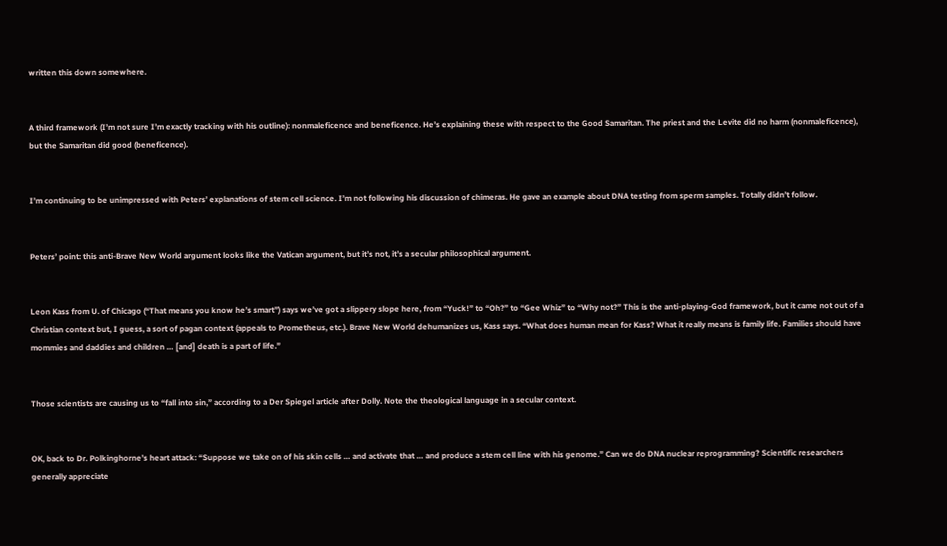written this down somewhere.


A third framework (I’m not sure I’m exactly tracking with his outline): nonmaleficence and beneficence. He’s explaining these with respect to the Good Samaritan. The priest and the Levite did no harm (nonmaleficence), but the Samaritan did good (beneficence).


I’m continuing to be unimpressed with Peters’ explanations of stem cell science. I’m not following his discussion of chimeras. He gave an example about DNA testing from sperm samples. Totally didn’t follow.


Peters’ point: this anti-Brave New World argument looks like the Vatican argument, but it’s not, it’s a secular philosophical argument.


Leon Kass from U. of Chicago (“That means you know he’s smart”) says we’ve got a slippery slope here, from “Yuck!” to “Oh?” to “Gee Whiz” to “Why not?” This is the anti-playing-God framework, but it came not out of a Christian context but, I guess, a sort of pagan context (appeals to Prometheus, etc.). Brave New World dehumanizes us, Kass says. “What does human mean for Kass? What it really means is family life. Families should have mommies and daddies and children … [and] death is a part of life.”


Those scientists are causing us to “fall into sin,” according to a Der Spiegel article after Dolly. Note the theological language in a secular context.


OK, back to Dr. Polkinghorne’s heart attack: “Suppose we take on of his skin cells … and activate that … and produce a stem cell line with his genome.” Can we do DNA nuclear reprogramming? Scientific researchers generally appreciate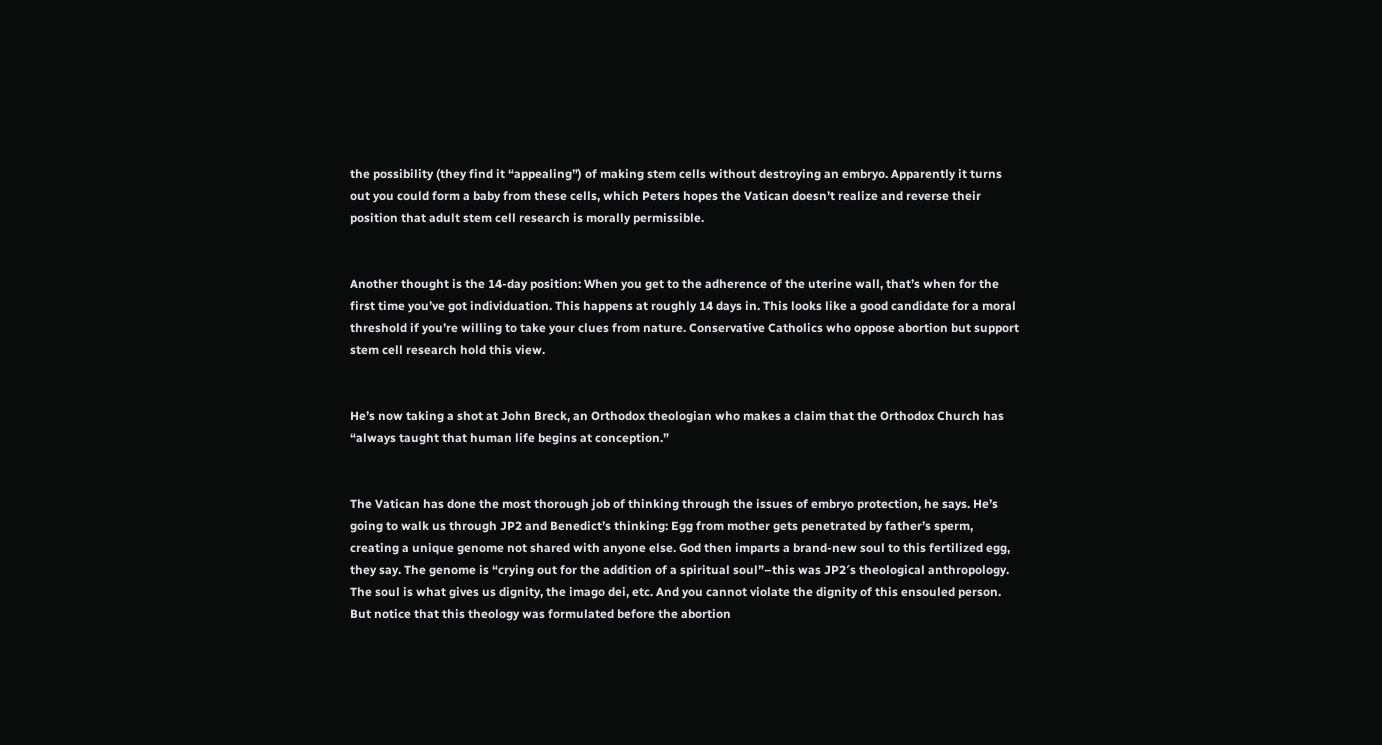the possibility (they find it “appealing”) of making stem cells without destroying an embryo. Apparently it turns out you could form a baby from these cells, which Peters hopes the Vatican doesn’t realize and reverse their position that adult stem cell research is morally permissible.


Another thought is the 14-day position: When you get to the adherence of the uterine wall, that’s when for the first time you’ve got individuation. This happens at roughly 14 days in. This looks like a good candidate for a moral threshold if you’re willing to take your clues from nature. Conservative Catholics who oppose abortion but support stem cell research hold this view.


He’s now taking a shot at John Breck, an Orthodox theologian who makes a claim that the Orthodox Church has “always taught that human life begins at conception.”


The Vatican has done the most thorough job of thinking through the issues of embryo protection, he says. He’s going to walk us through JP2 and Benedict’s thinking: Egg from mother gets penetrated by father’s sperm, creating a unique genome not shared with anyone else. God then imparts a brand-new soul to this fertilized egg, they say. The genome is “crying out for the addition of a spiritual soul”–this was JP2′s theological anthropology. The soul is what gives us dignity, the imago dei, etc. And you cannot violate the dignity of this ensouled person. But notice that this theology was formulated before the abortion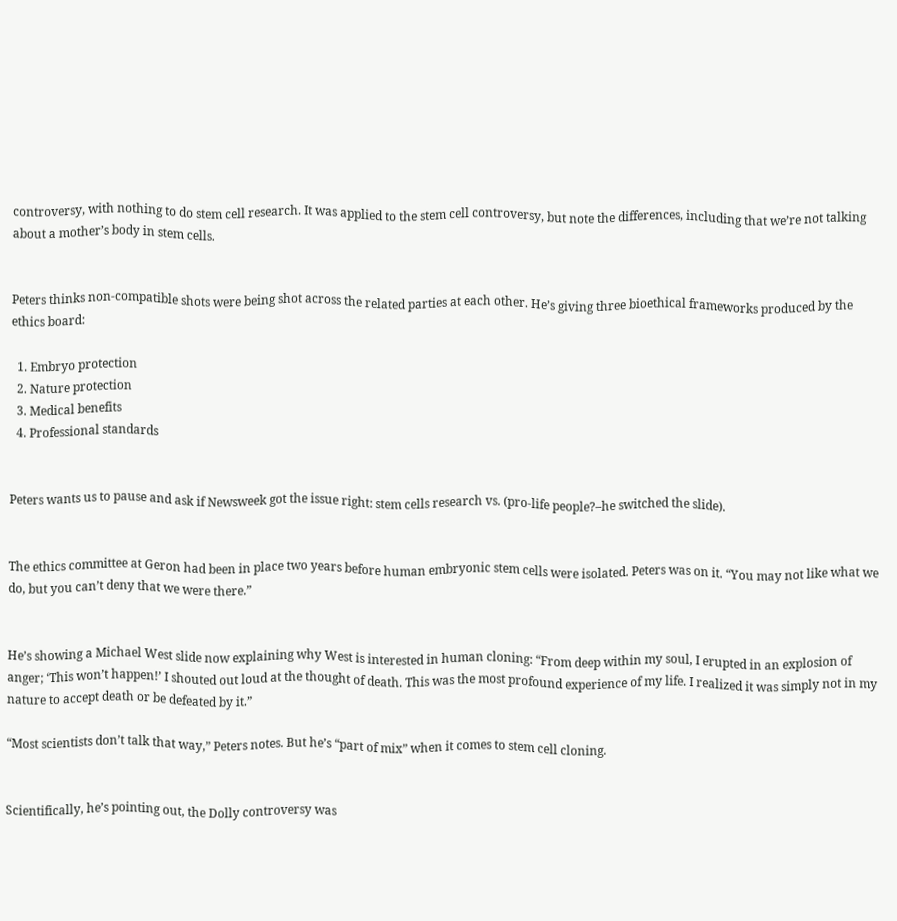controversy, with nothing to do stem cell research. It was applied to the stem cell controversy, but note the differences, including that we’re not talking about a mother’s body in stem cells.


Peters thinks non-compatible shots were being shot across the related parties at each other. He’s giving three bioethical frameworks produced by the ethics board:

  1. Embryo protection
  2. Nature protection
  3. Medical benefits
  4. Professional standards


Peters wants us to pause and ask if Newsweek got the issue right: stem cells research vs. (pro-life people?–he switched the slide).


The ethics committee at Geron had been in place two years before human embryonic stem cells were isolated. Peters was on it. “You may not like what we do, but you can’t deny that we were there.”


He’s showing a Michael West slide now explaining why West is interested in human cloning: “From deep within my soul, I erupted in an explosion of anger; ‘This won’t happen!’ I shouted out loud at the thought of death. This was the most profound experience of my life. I realized it was simply not in my nature to accept death or be defeated by it.”

“Most scientists don’t talk that way,” Peters notes. But he’s “part of mix” when it comes to stem cell cloning.


Scientifically, he’s pointing out, the Dolly controversy was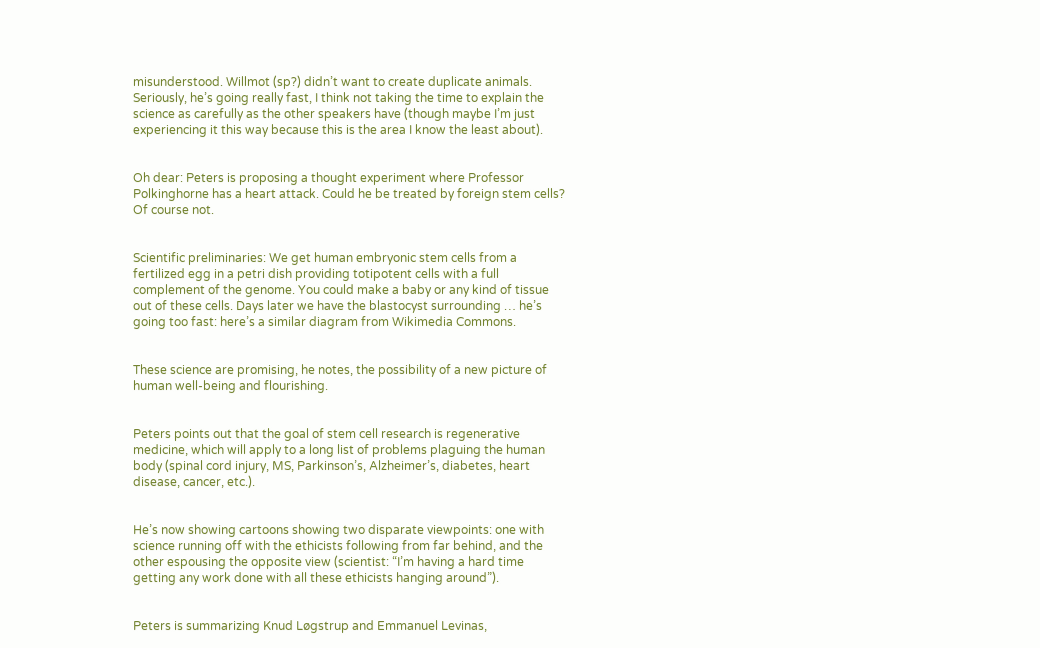misunderstood. Willmot (sp?) didn’t want to create duplicate animals. Seriously, he’s going really fast, I think not taking the time to explain the science as carefully as the other speakers have (though maybe I’m just experiencing it this way because this is the area I know the least about).


Oh dear: Peters is proposing a thought experiment where Professor Polkinghorne has a heart attack. Could he be treated by foreign stem cells? Of course not.


Scientific preliminaries: We get human embryonic stem cells from a fertilized egg in a petri dish providing totipotent cells with a full complement of the genome. You could make a baby or any kind of tissue out of these cells. Days later we have the blastocyst surrounding … he’s going too fast: here’s a similar diagram from Wikimedia Commons.


These science are promising, he notes, the possibility of a new picture of human well-being and flourishing.


Peters points out that the goal of stem cell research is regenerative medicine, which will apply to a long list of problems plaguing the human body (spinal cord injury, MS, Parkinson’s, Alzheimer’s, diabetes, heart disease, cancer, etc.).


He’s now showing cartoons showing two disparate viewpoints: one with science running off with the ethicists following from far behind, and the other espousing the opposite view (scientist: “I’m having a hard time getting any work done with all these ethicists hanging around”).


Peters is summarizing Knud Løgstrup and Emmanuel Levinas,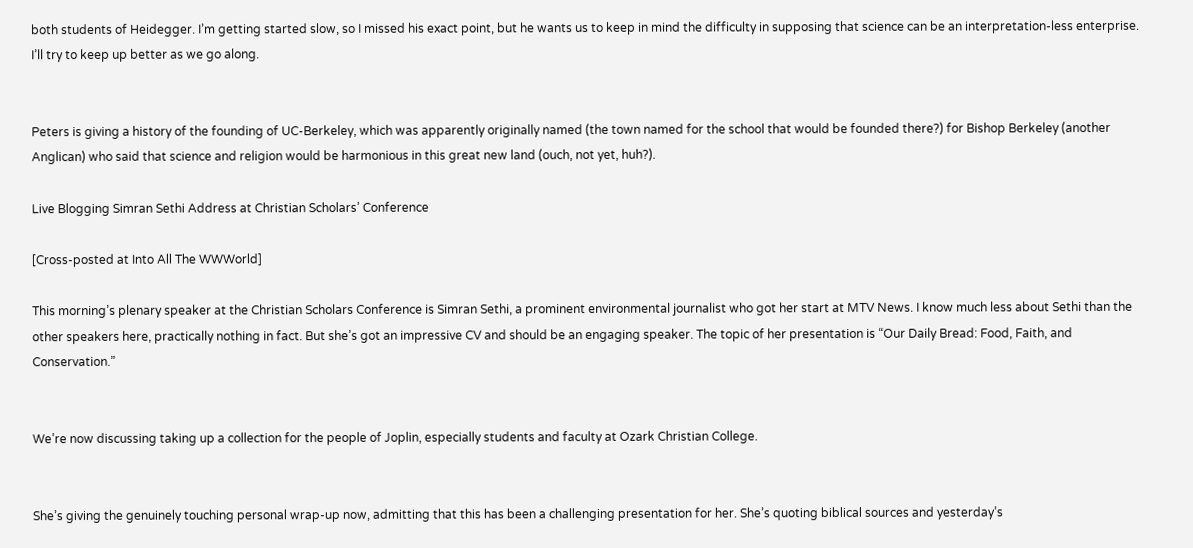both students of Heidegger. I’m getting started slow, so I missed his exact point, but he wants us to keep in mind the difficulty in supposing that science can be an interpretation-less enterprise. I’ll try to keep up better as we go along.


Peters is giving a history of the founding of UC-Berkeley, which was apparently originally named (the town named for the school that would be founded there?) for Bishop Berkeley (another Anglican) who said that science and religion would be harmonious in this great new land (ouch, not yet, huh?).

Live Blogging Simran Sethi Address at Christian Scholars’ Conference

[Cross-posted at Into All The WWWorld]

This morning’s plenary speaker at the Christian Scholars Conference is Simran Sethi, a prominent environmental journalist who got her start at MTV News. I know much less about Sethi than the other speakers here, practically nothing in fact. But she’s got an impressive CV and should be an engaging speaker. The topic of her presentation is “Our Daily Bread: Food, Faith, and Conservation.”


We’re now discussing taking up a collection for the people of Joplin, especially students and faculty at Ozark Christian College.


She’s giving the genuinely touching personal wrap-up now, admitting that this has been a challenging presentation for her. She’s quoting biblical sources and yesterday’s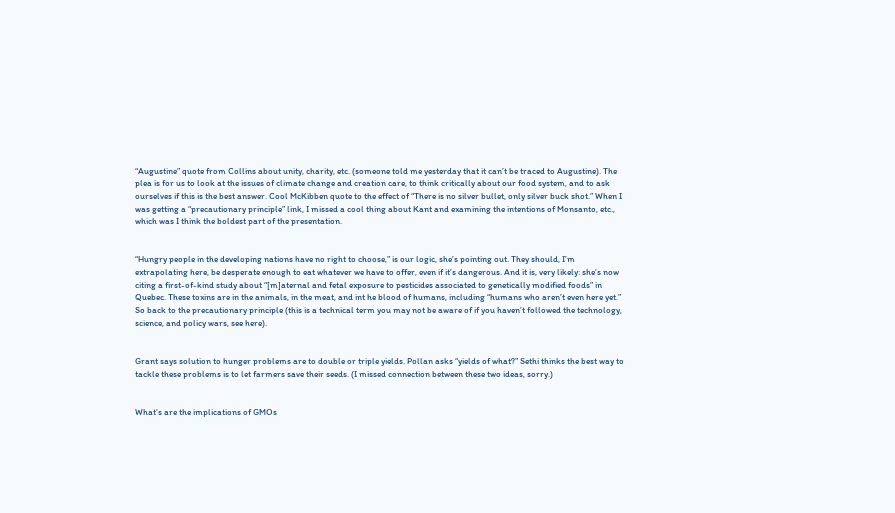“Augustine” quote from Collins about unity, charity, etc. (someone told me yesterday that it can’t be traced to Augustine). The plea is for us to look at the issues of climate change and creation care, to think critically about our food system, and to ask ourselves if this is the best answer. Cool McKibben quote to the effect of “There is no silver bullet, only silver buck shot.” When I was getting a “precautionary principle” link, I missed a cool thing about Kant and examining the intentions of Monsanto, etc., which was I think the boldest part of the presentation.


“Hungry people in the developing nations have no right to choose,” is our logic, she’s pointing out. They should, I’m extrapolating here, be desperate enough to eat whatever we have to offer, even if it’s dangerous. And it is, very likely: she’s now citing a first-of-kind study about “[m]aternal and fetal exposure to pesticides associated to genetically modified foods” in Quebec. These toxins are in the animals, in the meat, and int he blood of humans, including “humans who aren’t even here yet.” So back to the precautionary principle (this is a technical term you may not be aware of if you haven’t followed the technology, science, and policy wars, see here).


Grant says solution to hunger problems are to double or triple yields. Pollan asks “yields of what?” Sethi thinks the best way to tackle these problems is to let farmers save their seeds. (I missed connection between these two ideas, sorry.)


What’s are the implications of GMOs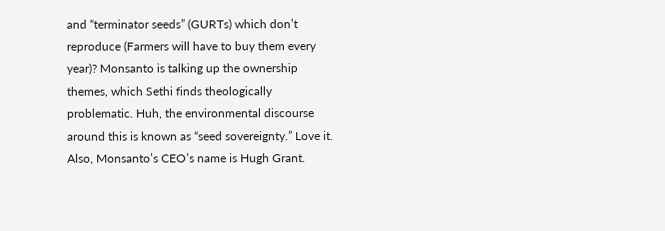and “terminator seeds” (GURTs) which don’t reproduce (Farmers will have to buy them every year)? Monsanto is talking up the ownership themes, which Sethi finds theologically problematic. Huh, the environmental discourse around this is known as “seed sovereignty.” Love it. Also, Monsanto’s CEO’s name is Hugh Grant.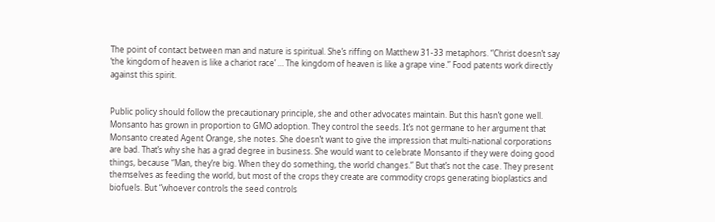The point of contact between man and nature is spiritual. She’s riffing on Matthew 31-33 metaphors. “Christ doesn’t say ‘the kingdom of heaven is like a chariot race’ … The kingdom of heaven is like a grape vine.” Food patents work directly against this spirit.


Public policy should follow the precautionary principle, she and other advocates maintain. But this hasn’t gone well. Monsanto has grown in proportion to GMO adoption. They control the seeds. It’s not germane to her argument that Monsanto created Agent Orange, she notes. She doesn’t want to give the impression that multi-national corporations are bad. That’s why she has a grad degree in business. She would want to celebrate Monsanto if they were doing good things, because “Man, they’re big. When they do something, the world changes.” But that’s not the case. They present themselves as feeding the world, but most of the crops they create are commodity crops generating bioplastics and biofuels. But “whoever controls the seed controls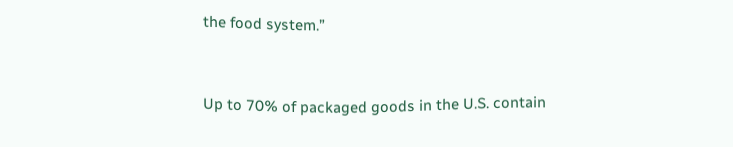the food system.”


Up to 70% of packaged goods in the U.S. contain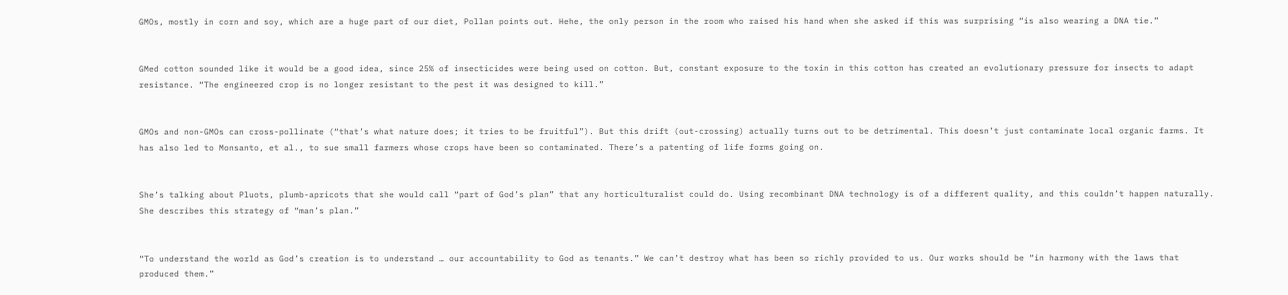GMOs, mostly in corn and soy, which are a huge part of our diet, Pollan points out. Hehe, the only person in the room who raised his hand when she asked if this was surprising “is also wearing a DNA tie.”


GMed cotton sounded like it would be a good idea, since 25% of insecticides were being used on cotton. But, constant exposure to the toxin in this cotton has created an evolutionary pressure for insects to adapt resistance. “The engineered crop is no longer resistant to the pest it was designed to kill.”


GMOs and non-GMOs can cross-pollinate (“that’s what nature does; it tries to be fruitful”). But this drift (out-crossing) actually turns out to be detrimental. This doesn’t just contaminate local organic farms. It has also led to Monsanto, et al., to sue small farmers whose crops have been so contaminated. There’s a patenting of life forms going on.


She’s talking about Pluots, plumb-apricots that she would call “part of God’s plan” that any horticulturalist could do. Using recombinant DNA technology is of a different quality, and this couldn’t happen naturally. She describes this strategy of “man’s plan.”


“To understand the world as God’s creation is to understand … our accountability to God as tenants.” We can’t destroy what has been so richly provided to us. Our works should be “in harmony with the laws that produced them.”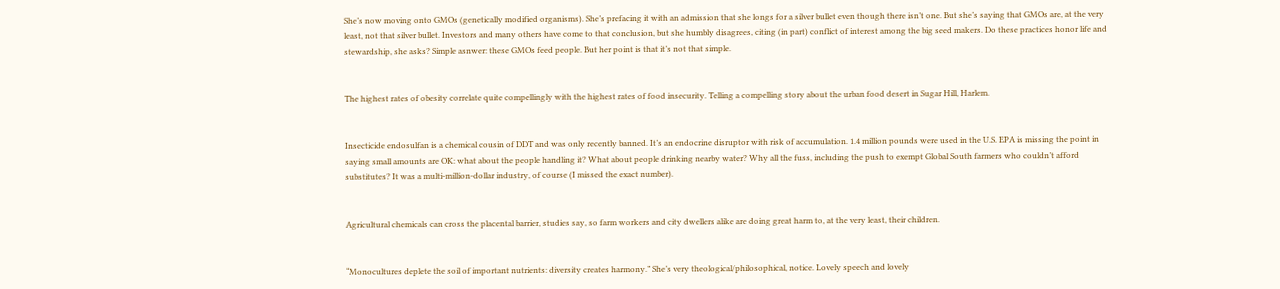She’s now moving onto GMOs (genetically modified organisms). She’s prefacing it with an admission that she longs for a silver bullet even though there isn’t one. But she’s saying that GMOs are, at the very least, not that silver bullet. Investors and many others have come to that conclusion, but she humbly disagrees, citing (in part) conflict of interest among the big seed makers. Do these practices honor life and stewardship, she asks? Simple asnwer: these GMOs feed people. But her point is that it’s not that simple.


The highest rates of obesity correlate quite compellingly with the highest rates of food insecurity. Telling a compelling story about the urban food desert in Sugar Hill, Harlem.


Insecticide endosulfan is a chemical cousin of DDT and was only recently banned. It’s an endocrine disruptor with risk of accumulation. 1.4 million pounds were used in the U.S. EPA is missing the point in saying small amounts are OK: what about the people handling it? What about people drinking nearby water? Why all the fuss, including the push to exempt Global South farmers who couldn’t afford substitutes? It was a multi-million-dollar industry, of course (I missed the exact number).


Agricultural chemicals can cross the placental barrier, studies say, so farm workers and city dwellers alike are doing great harm to, at the very least, their children.


“Monocultures deplete the soil of important nutrients: diversity creates harmony.” She’s very theological/philosophical, notice. Lovely speech and lovely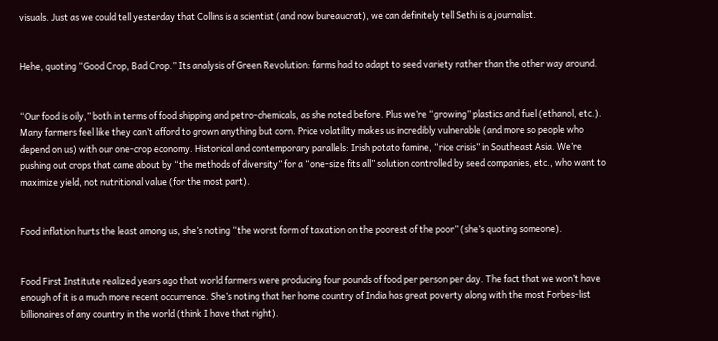visuals. Just as we could tell yesterday that Collins is a scientist (and now bureaucrat), we can definitely tell Sethi is a journalist.


Hehe, quoting “Good Crop, Bad Crop.” Its analysis of Green Revolution: farms had to adapt to seed variety rather than the other way around.


“Our food is oily,” both in terms of food shipping and petro-chemicals, as she noted before. Plus we’re “growing” plastics and fuel (ethanol, etc.). Many farmers feel like they can’t afford to grown anything but corn. Price volatility makes us incredibly vulnerable (and more so people who depend on us) with our one-crop economy. Historical and contemporary parallels: Irish potato famine, “rice crisis” in Southeast Asia. We’re pushing out crops that came about by “the methods of diversity” for a “one-size fits all” solution controlled by seed companies, etc., who want to maximize yield, not nutritional value (for the most part).


Food inflation hurts the least among us, she’s noting “the worst form of taxation on the poorest of the poor” (she’s quoting someone).


Food First Institute realized years ago that world farmers were producing four pounds of food per person per day. The fact that we won’t have enough of it is a much more recent occurrence. She’s noting that her home country of India has great poverty along with the most Forbes-list billionaires of any country in the world (think I have that right).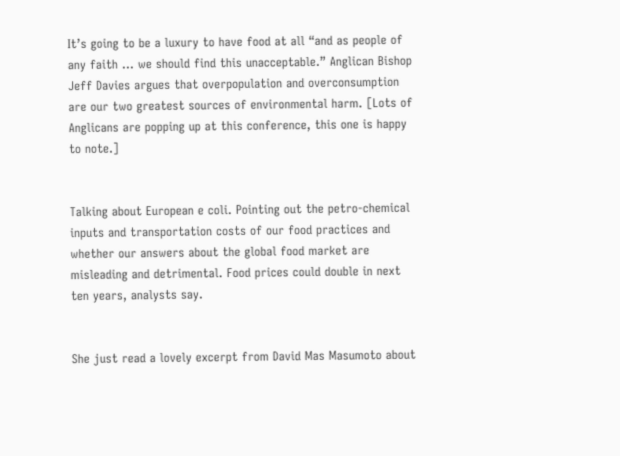It’s going to be a luxury to have food at all “and as people of any faith … we should find this unacceptable.” Anglican Bishop Jeff Davies argues that overpopulation and overconsumption are our two greatest sources of environmental harm. [Lots of Anglicans are popping up at this conference, this one is happy to note.]


Talking about European e coli. Pointing out the petro-chemical inputs and transportation costs of our food practices and whether our answers about the global food market are misleading and detrimental. Food prices could double in next ten years, analysts say.


She just read a lovely excerpt from David Mas Masumoto about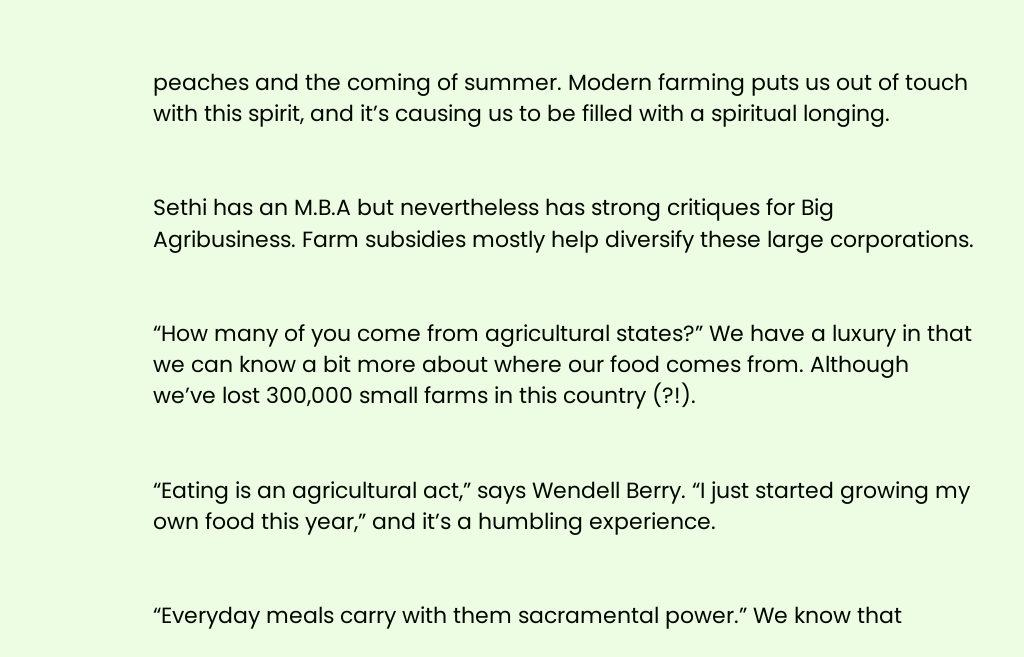peaches and the coming of summer. Modern farming puts us out of touch with this spirit, and it’s causing us to be filled with a spiritual longing.


Sethi has an M.B.A but nevertheless has strong critiques for Big Agribusiness. Farm subsidies mostly help diversify these large corporations.


“How many of you come from agricultural states?” We have a luxury in that we can know a bit more about where our food comes from. Although we’ve lost 300,000 small farms in this country (?!).


“Eating is an agricultural act,” says Wendell Berry. “I just started growing my own food this year,” and it’s a humbling experience.


“Everyday meals carry with them sacramental power.” We know that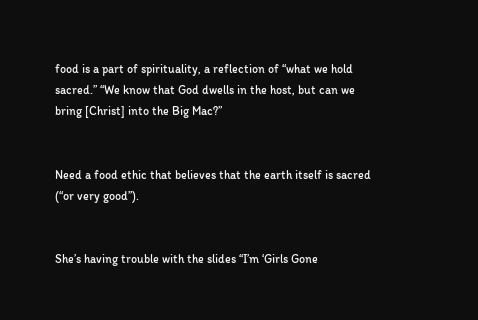food is a part of spirituality, a reflection of “what we hold sacred.” “We know that God dwells in the host, but can we bring [Christ] into the Big Mac?”


Need a food ethic that believes that the earth itself is sacred (“or very good”).


She’s having trouble with the slides “I’m ‘Girls Gone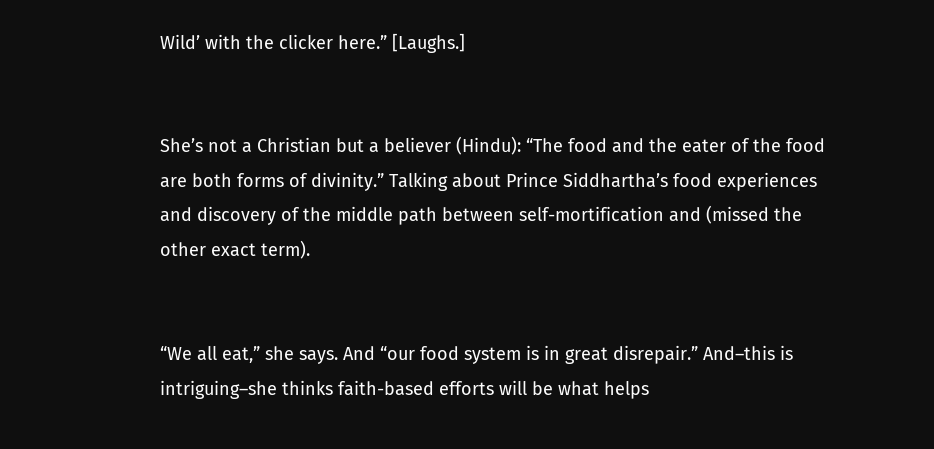Wild’ with the clicker here.” [Laughs.]


She’s not a Christian but a believer (Hindu): “The food and the eater of the food are both forms of divinity.” Talking about Prince Siddhartha’s food experiences and discovery of the middle path between self-mortification and (missed the other exact term).


“We all eat,” she says. And “our food system is in great disrepair.” And–this is intriguing–she thinks faith-based efforts will be what helps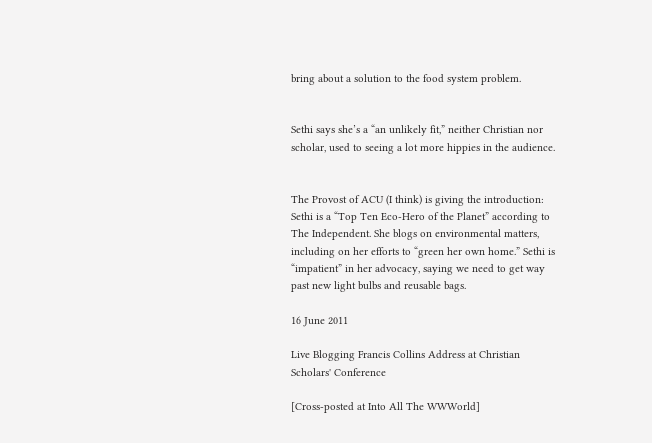bring about a solution to the food system problem.


Sethi says she’s a “an unlikely fit,” neither Christian nor scholar, used to seeing a lot more hippies in the audience.


The Provost of ACU (I think) is giving the introduction: Sethi is a “Top Ten Eco-Hero of the Planet” according to The Independent. She blogs on environmental matters, including on her efforts to “green her own home.” Sethi is “impatient” in her advocacy, saying we need to get way past new light bulbs and reusable bags.

16 June 2011

Live Blogging Francis Collins Address at Christian Scholars' Conference

[Cross-posted at Into All The WWWorld]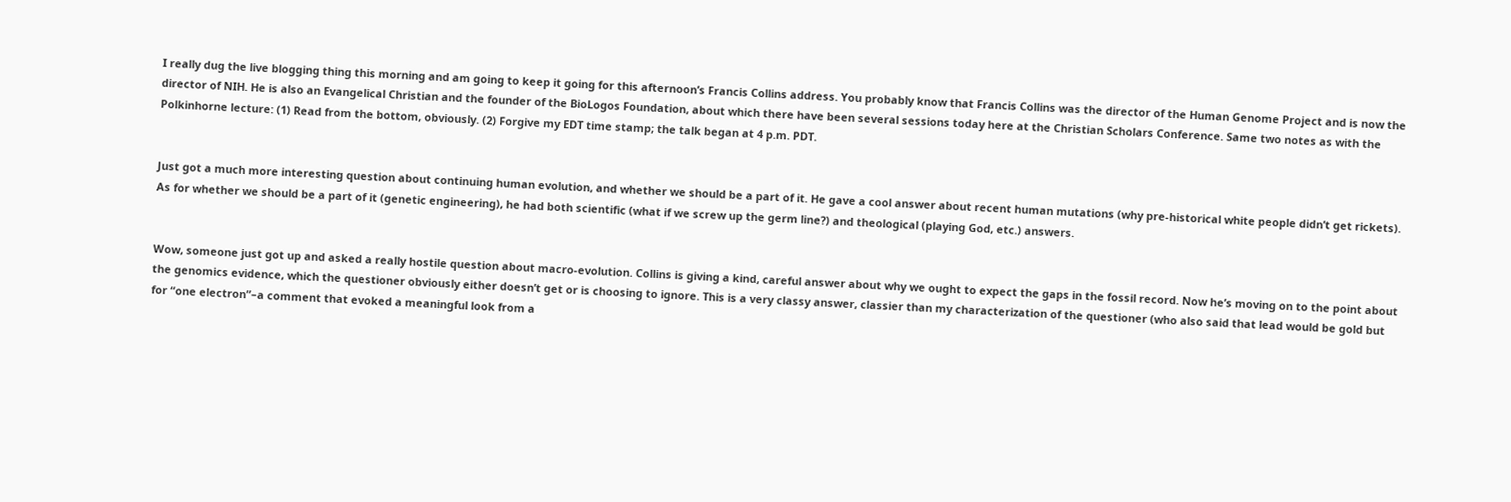I really dug the live blogging thing this morning and am going to keep it going for this afternoon’s Francis Collins address. You probably know that Francis Collins was the director of the Human Genome Project and is now the director of NIH. He is also an Evangelical Christian and the founder of the BioLogos Foundation, about which there have been several sessions today here at the Christian Scholars Conference. Same two notes as with the Polkinhorne lecture: (1) Read from the bottom, obviously. (2) Forgive my EDT time stamp; the talk began at 4 p.m. PDT.


Just got a much more interesting question about continuing human evolution, and whether we should be a part of it. He gave a cool answer about recent human mutations (why pre-historical white people didn’t get rickets). As for whether we should be a part of it (genetic engineering), he had both scientific (what if we screw up the germ line?) and theological (playing God, etc.) answers.


Wow, someone just got up and asked a really hostile question about macro-evolution. Collins is giving a kind, careful answer about why we ought to expect the gaps in the fossil record. Now he’s moving on to the point about the genomics evidence, which the questioner obviously either doesn’t get or is choosing to ignore. This is a very classy answer, classier than my characterization of the questioner (who also said that lead would be gold but for “one electron”–a comment that evoked a meaningful look from a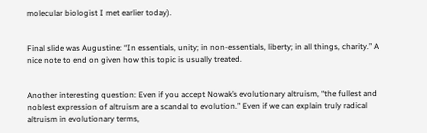molecular biologist I met earlier today).


Final slide was Augustine: “In essentials, unity; in non-essentials, liberty; in all things, charity.” A nice note to end on given how this topic is usually treated.


Another interesting question: Even if you accept Nowak’s evolutionary altruism, “the fullest and noblest expression of altruism are a scandal to evolution.” Even if we can explain truly radical altruism in evolutionary terms,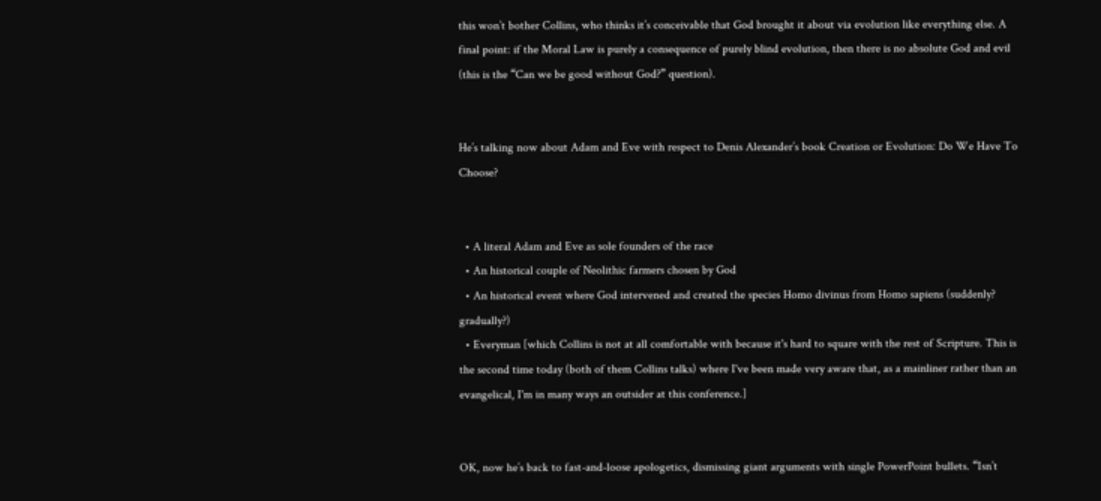this won’t bother Collins, who thinks it’s conceivable that God brought it about via evolution like everything else. A final point: if the Moral Law is purely a consequence of purely blind evolution, then there is no absolute God and evil (this is the “Can we be good without God?” question).


He’s talking now about Adam and Eve with respect to Denis Alexander’s book Creation or Evolution: Do We Have To Choose?


  • A literal Adam and Eve as sole founders of the race
  • An historical couple of Neolithic farmers chosen by God
  • An historical event where God intervened and created the species Homo divinus from Homo sapiens (suddenly? gradually?)
  • Everyman [which Collins is not at all comfortable with because it's hard to square with the rest of Scripture. This is the second time today (both of them Collins talks) where I've been made very aware that, as a mainliner rather than an evangelical, I'm in many ways an outsider at this conference.]


OK, now he’s back to fast-and-loose apologetics, dismissing giant arguments with single PowerPoint bullets. “Isn’t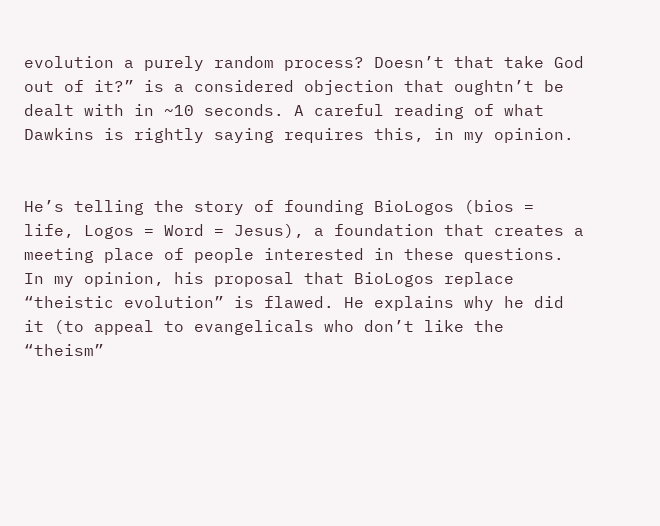evolution a purely random process? Doesn’t that take God out of it?” is a considered objection that oughtn’t be dealt with in ~10 seconds. A careful reading of what Dawkins is rightly saying requires this, in my opinion.


He’s telling the story of founding BioLogos (bios = life, Logos = Word = Jesus), a foundation that creates a meeting place of people interested in these questions. In my opinion, his proposal that BioLogos replace “theistic evolution” is flawed. He explains why he did it (to appeal to evangelicals who don’t like the “theism”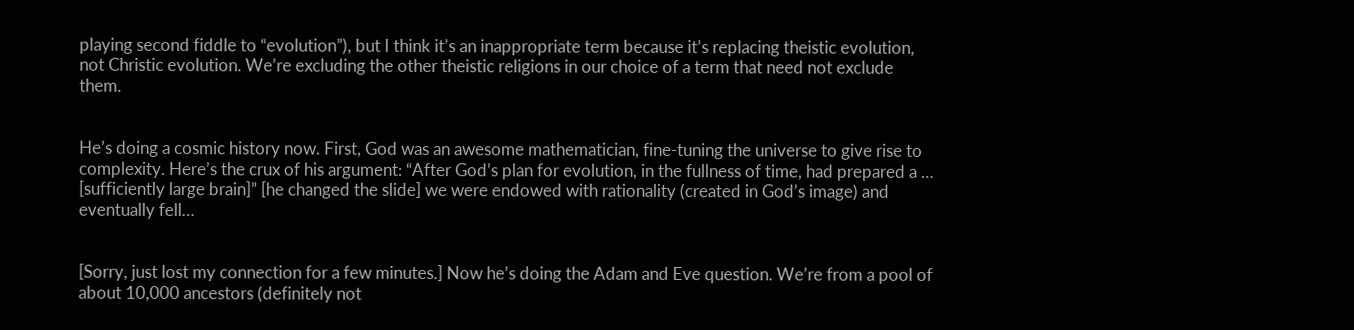playing second fiddle to “evolution”), but I think it’s an inappropriate term because it’s replacing theistic evolution, not Christic evolution. We’re excluding the other theistic religions in our choice of a term that need not exclude them.


He’s doing a cosmic history now. First, God was an awesome mathematician, fine-tuning the universe to give rise to complexity. Here’s the crux of his argument: “After God’s plan for evolution, in the fullness of time, had prepared a … [sufficiently large brain]” [he changed the slide] we were endowed with rationality (created in God’s image) and eventually fell…


[Sorry, just lost my connection for a few minutes.] Now he’s doing the Adam and Eve question. We’re from a pool of about 10,000 ancestors (definitely not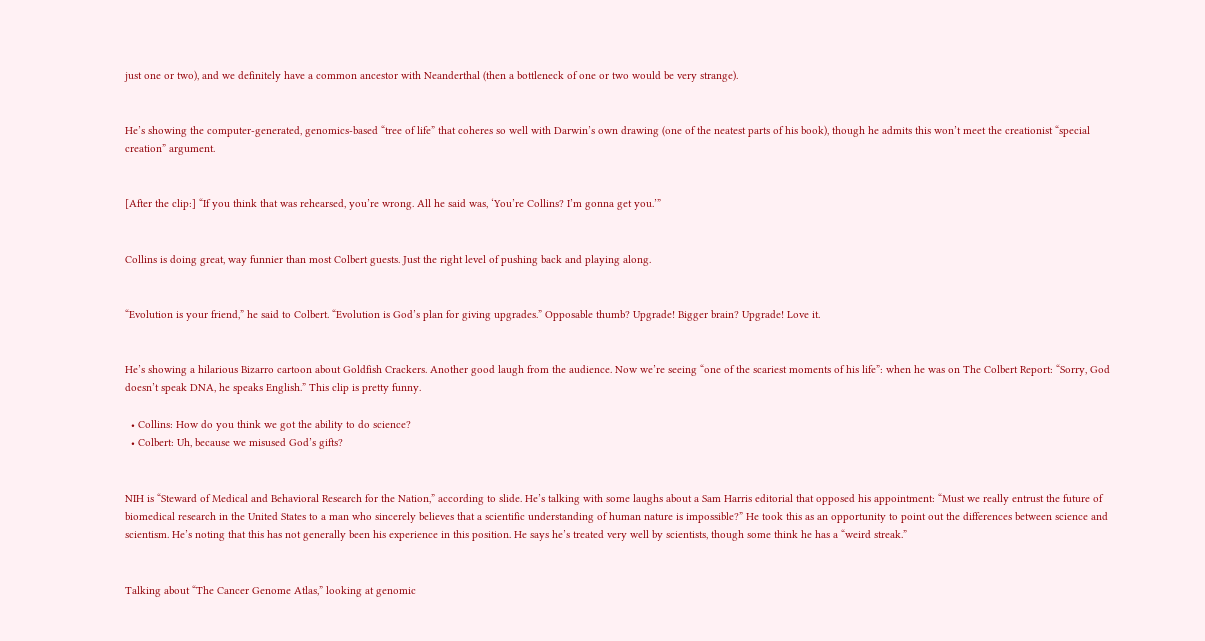just one or two), and we definitely have a common ancestor with Neanderthal (then a bottleneck of one or two would be very strange).


He’s showing the computer-generated, genomics-based “tree of life” that coheres so well with Darwin’s own drawing (one of the neatest parts of his book), though he admits this won’t meet the creationist “special creation” argument.


[After the clip:] “If you think that was rehearsed, you’re wrong. All he said was, ‘You’re Collins? I’m gonna get you.’”


Collins is doing great, way funnier than most Colbert guests. Just the right level of pushing back and playing along.


“Evolution is your friend,” he said to Colbert. “Evolution is God’s plan for giving upgrades.” Opposable thumb? Upgrade! Bigger brain? Upgrade! Love it.


He’s showing a hilarious Bizarro cartoon about Goldfish Crackers. Another good laugh from the audience. Now we’re seeing “one of the scariest moments of his life”: when he was on The Colbert Report: “Sorry, God doesn’t speak DNA, he speaks English.” This clip is pretty funny.

  • Collins: How do you think we got the ability to do science?
  • Colbert: Uh, because we misused God’s gifts?


NIH is “Steward of Medical and Behavioral Research for the Nation,” according to slide. He’s talking with some laughs about a Sam Harris editorial that opposed his appointment: “Must we really entrust the future of biomedical research in the United States to a man who sincerely believes that a scientific understanding of human nature is impossible?” He took this as an opportunity to point out the differences between science and scientism. He’s noting that this has not generally been his experience in this position. He says he’s treated very well by scientists, though some think he has a “weird streak.”


Talking about “The Cancer Genome Atlas,” looking at genomic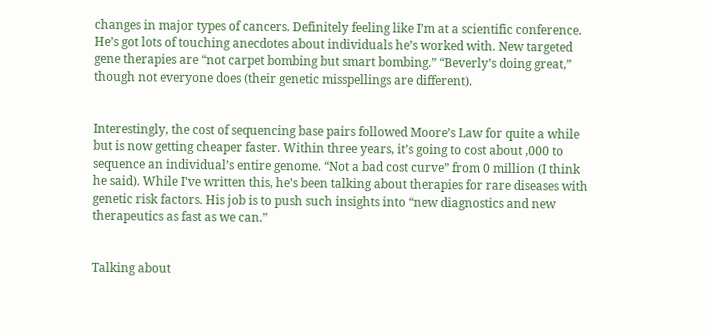changes in major types of cancers. Definitely feeling like I’m at a scientific conference. He’s got lots of touching anecdotes about individuals he’s worked with. New targeted gene therapies are “not carpet bombing but smart bombing.” “Beverly’s doing great,” though not everyone does (their genetic misspellings are different).


Interestingly, the cost of sequencing base pairs followed Moore’s Law for quite a while but is now getting cheaper faster. Within three years, it’s going to cost about ,000 to sequence an individual’s entire genome. “Not a bad cost curve” from 0 million (I think he said). While I’ve written this, he’s been talking about therapies for rare diseases with genetic risk factors. His job is to push such insights into “new diagnostics and new therapeutics as fast as we can.”


Talking about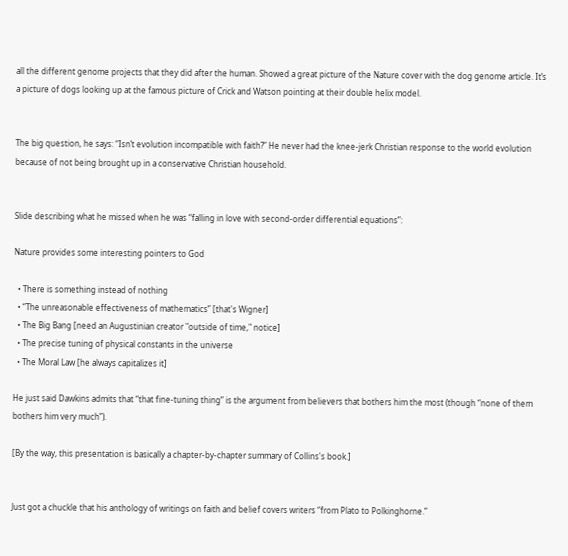all the different genome projects that they did after the human. Showed a great picture of the Nature cover with the dog genome article. It’s a picture of dogs looking up at the famous picture of Crick and Watson pointing at their double helix model.


The big question, he says: “Isn’t evolution incompatible with faith?” He never had the knee-jerk Christian response to the world evolution because of not being brought up in a conservative Christian household.


Slide describing what he missed when he was “falling in love with second-order differential equations”:

Nature provides some interesting pointers to God

  • There is something instead of nothing
  • “The unreasonable effectiveness of mathematics” [that's Wigner]
  • The Big Bang [need an Augustinian creator "outside of time," notice]
  • The precise tuning of physical constants in the universe
  • The Moral Law [he always capitalizes it]

He just said Dawkins admits that “that fine-tuning thing” is the argument from believers that bothers him the most (though “none of them bothers him very much”).

[By the way, this presentation is basically a chapter-by-chapter summary of Collins's book.]


Just got a chuckle that his anthology of writings on faith and belief covers writers “from Plato to Polkinghorne.”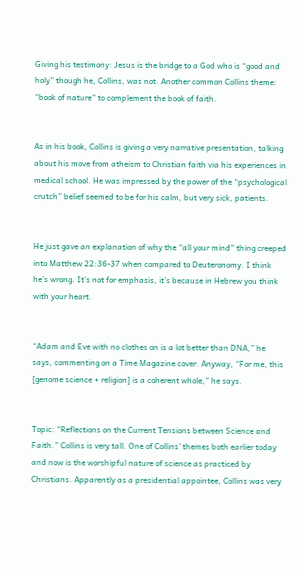Giving his testimony: Jesus is the bridge to a God who is “good and holy” though he, Collins, was not. Another common Collins theme: “book of nature” to complement the book of faith.


As in his book, Collins is giving a very narrative presentation, talking about his move from atheism to Christian faith via his experiences in medical school. He was impressed by the power of the “psychological crutch” belief seemed to be for his calm, but very sick, patients.


He just gave an explanation of why the “all your mind” thing creeped into Matthew 22:36-37 when compared to Deuteronomy. I think he’s wrong. It’s not for emphasis, it’s because in Hebrew you think with your heart.


“Adam and Eve with no clothes on is a lot better than DNA,” he says, commenting on a Time Magazine cover. Anyway, “For me, this [genome science + religion] is a coherent whole,” he says.


Topic: “Reflections on the Current Tensions between Science and Faith.” Collins is very tall. One of Collins’ themes both earlier today and now is the worshipful nature of science as practiced by Christians. Apparently as a presidential appointee, Collins was very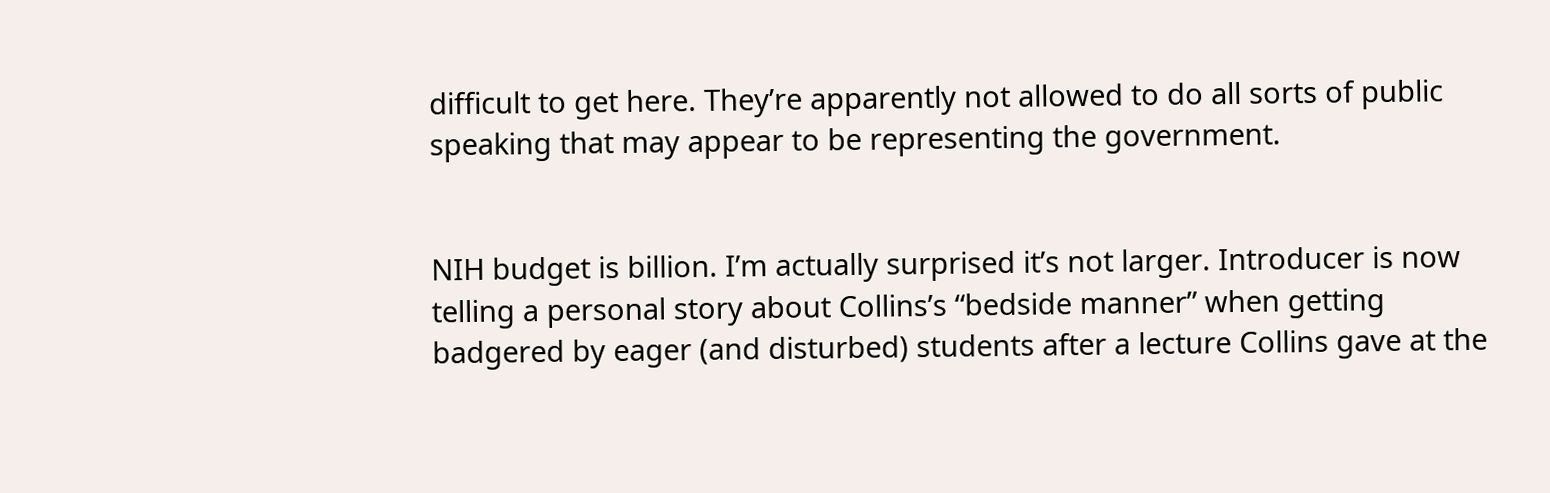difficult to get here. They’re apparently not allowed to do all sorts of public speaking that may appear to be representing the government.


NIH budget is billion. I’m actually surprised it’s not larger. Introducer is now telling a personal story about Collins’s “bedside manner” when getting badgered by eager (and disturbed) students after a lecture Collins gave at the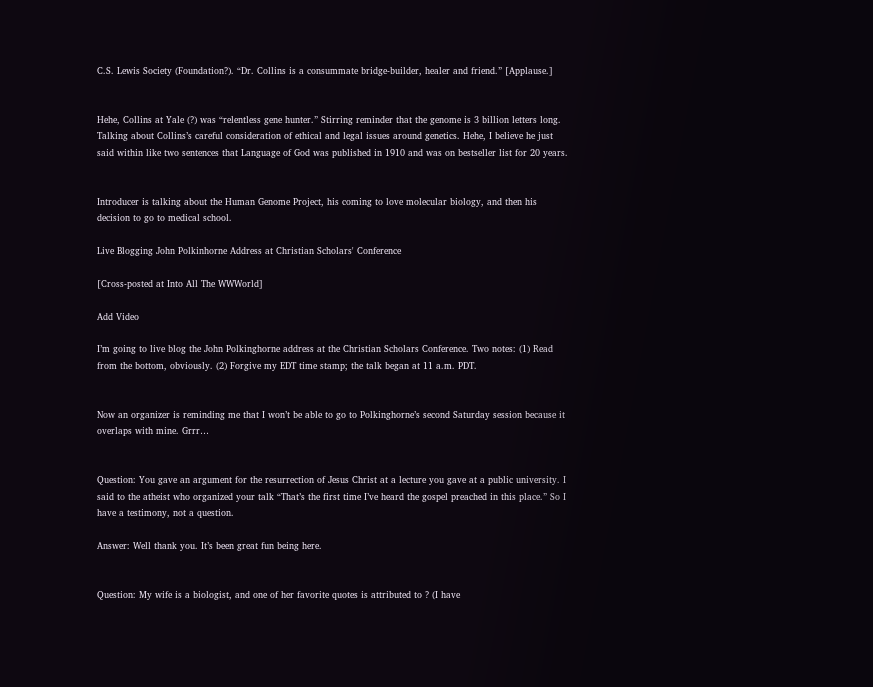C.S. Lewis Society (Foundation?). “Dr. Collins is a consummate bridge-builder, healer and friend.” [Applause.]


Hehe, Collins at Yale (?) was “relentless gene hunter.” Stirring reminder that the genome is 3 billion letters long. Talking about Collins’s careful consideration of ethical and legal issues around genetics. Hehe, I believe he just said within like two sentences that Language of God was published in 1910 and was on bestseller list for 20 years.


Introducer is talking about the Human Genome Project, his coming to love molecular biology, and then his decision to go to medical school.

Live Blogging John Polkinhorne Address at Christian Scholars' Conference

[Cross-posted at Into All The WWWorld]

Add Video

I’m going to live blog the John Polkinghorne address at the Christian Scholars Conference. Two notes: (1) Read from the bottom, obviously. (2) Forgive my EDT time stamp; the talk began at 11 a.m. PDT.


Now an organizer is reminding me that I won’t be able to go to Polkinghorne’s second Saturday session because it overlaps with mine. Grrr…


Question: You gave an argument for the resurrection of Jesus Christ at a lecture you gave at a public university. I said to the atheist who organized your talk “That’s the first time I’ve heard the gospel preached in this place.” So I have a testimony, not a question.

Answer: Well thank you. It’s been great fun being here.


Question: My wife is a biologist, and one of her favorite quotes is attributed to ? (I have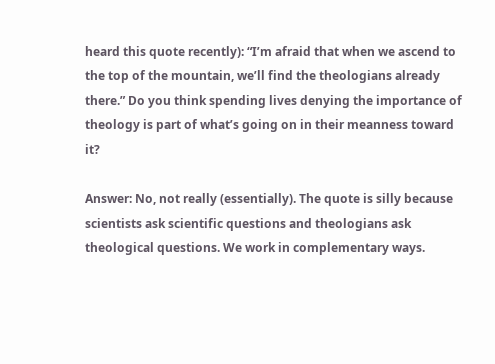heard this quote recently): “I’m afraid that when we ascend to the top of the mountain, we’ll find the theologians already there.” Do you think spending lives denying the importance of theology is part of what’s going on in their meanness toward it?

Answer: No, not really (essentially). The quote is silly because scientists ask scientific questions and theologians ask theological questions. We work in complementary ways.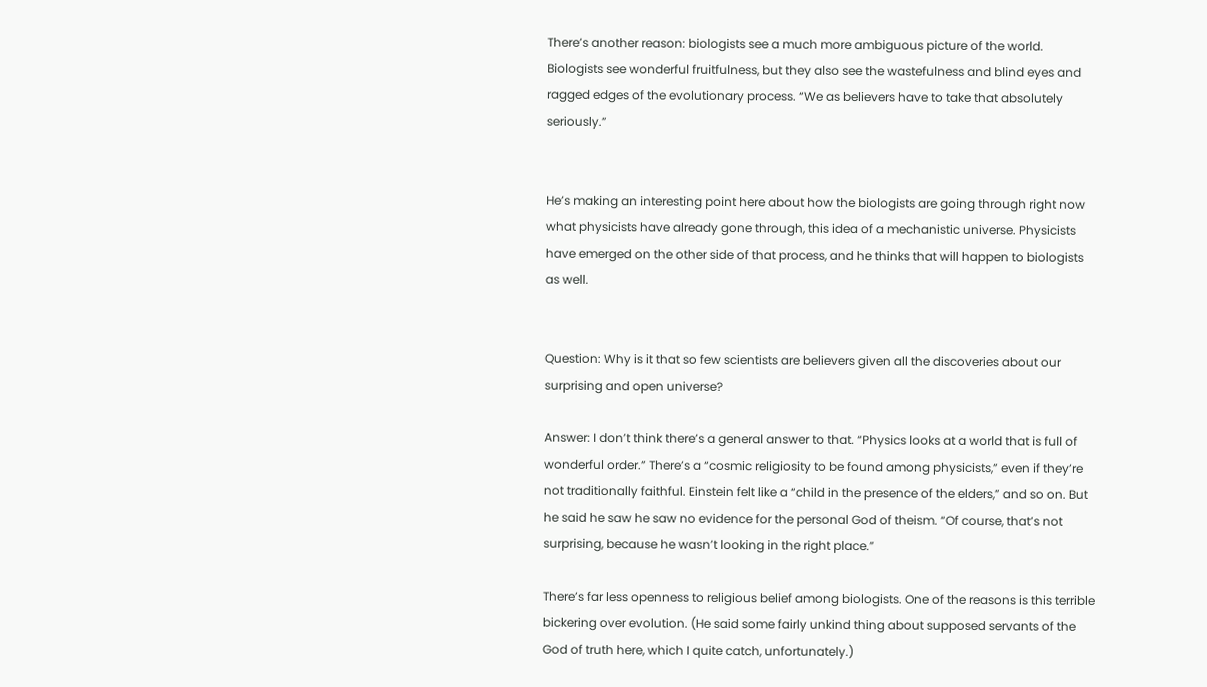There’s another reason: biologists see a much more ambiguous picture of the world. Biologists see wonderful fruitfulness, but they also see the wastefulness and blind eyes and ragged edges of the evolutionary process. “We as believers have to take that absolutely seriously.”


He’s making an interesting point here about how the biologists are going through right now what physicists have already gone through, this idea of a mechanistic universe. Physicists have emerged on the other side of that process, and he thinks that will happen to biologists as well.


Question: Why is it that so few scientists are believers given all the discoveries about our surprising and open universe?

Answer: I don’t think there’s a general answer to that. “Physics looks at a world that is full of wonderful order.” There’s a “cosmic religiosity to be found among physicists,” even if they’re not traditionally faithful. Einstein felt like a “child in the presence of the elders,” and so on. But he said he saw he saw no evidence for the personal God of theism. “Of course, that’s not surprising, because he wasn’t looking in the right place.”

There’s far less openness to religious belief among biologists. One of the reasons is this terrible bickering over evolution. (He said some fairly unkind thing about supposed servants of the God of truth here, which I quite catch, unfortunately.)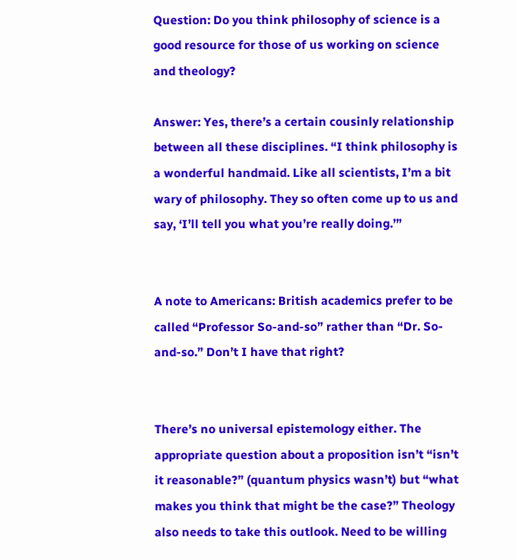Question: Do you think philosophy of science is a good resource for those of us working on science and theology?

Answer: Yes, there’s a certain cousinly relationship between all these disciplines. “I think philosophy is a wonderful handmaid. Like all scientists, I’m a bit wary of philosophy. They so often come up to us and say, ‘I’ll tell you what you’re really doing.’”


A note to Americans: British academics prefer to be called “Professor So-and-so” rather than “Dr. So-and-so.” Don’t I have that right?


There’s no universal epistemology either. The appropriate question about a proposition isn’t “isn’t it reasonable?” (quantum physics wasn’t) but “what makes you think that might be the case?” Theology also needs to take this outlook. Need to be willing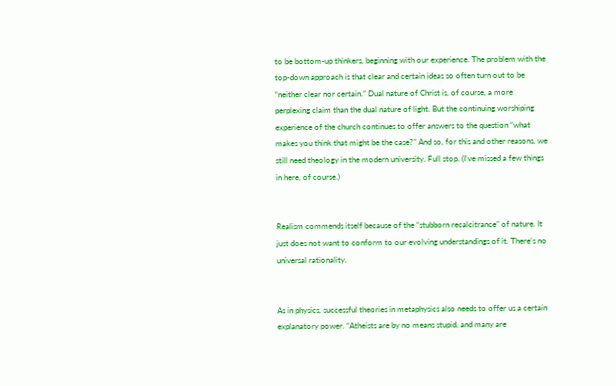to be bottom-up thinkers, beginning with our experience. The problem with the top-down approach is that clear and certain ideas so often turn out to be “neither clear nor certain.” Dual nature of Christ is, of course, a more perplexing claim than the dual nature of light. But the continuing worshiping experience of the church continues to offer answers to the question “what makes you think that might be the case?” And so, for this and other reasons, we still need theology in the modern university. Full stop. (I’ve missed a few things in here, of course.)


Realism commends itself because of the “stubborn recalcitrance” of nature. It just does not want to conform to our evolving understandings of it. There’s no universal rationality.


As in physics, successful theories in metaphysics also needs to offer us a certain explanatory power. “Atheists are by no means stupid, and many are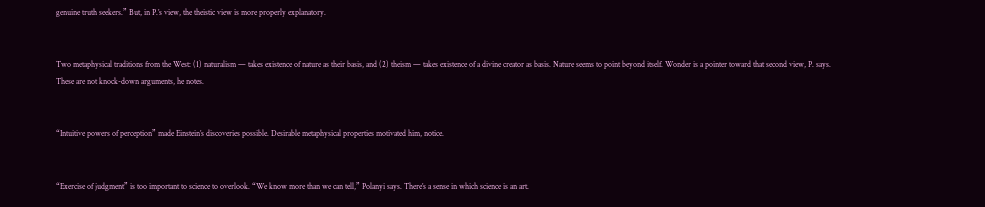genuine truth seekers.” But, in P.’s view, the theistic view is more properly explanatory.


Two metaphysical traditions from the West: (1) naturalism — takes existence of nature as their basis, and (2) theism — takes existence of a divine creator as basis. Nature seems to point beyond itself. Wonder is a pointer toward that second view, P. says. These are not knock-down arguments, he notes.


“Intuitive powers of perception” made Einstein’s discoveries possible. Desirable metaphysical properties motivated him, notice.


“Exercise of judgment” is too important to science to overlook. “We know more than we can tell,” Polanyi says. There’s a sense in which science is an art.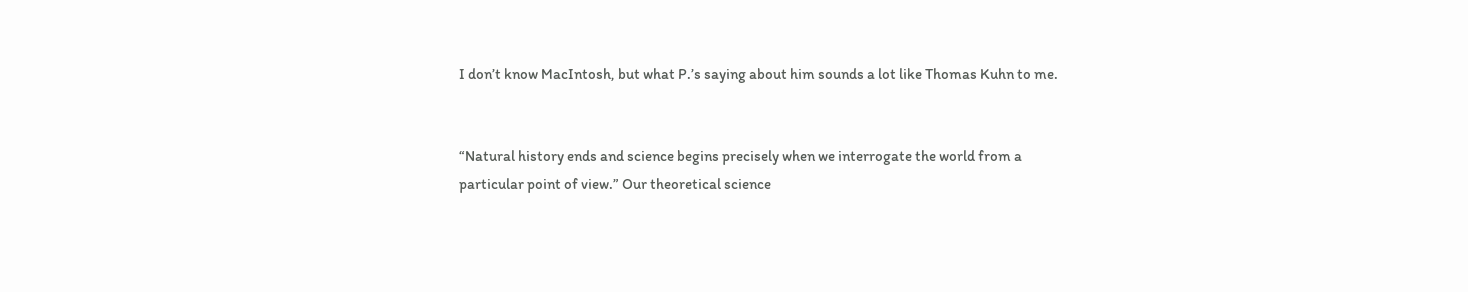I don’t know MacIntosh, but what P.’s saying about him sounds a lot like Thomas Kuhn to me.


“Natural history ends and science begins precisely when we interrogate the world from a particular point of view.” Our theoretical science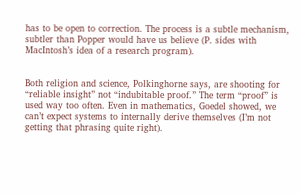has to be open to correction. The process is a subtle mechanism, subtler than Popper would have us believe (P. sides with MacIntosh’s idea of a research program).


Both religion and science, Polkinghorne says, are shooting for “reliable insight” not “indubitable proof.” The term “proof” is used way too often. Even in mathematics, Goedel showed, we can’t expect systems to internally derive themselves (I’m not getting that phrasing quite right).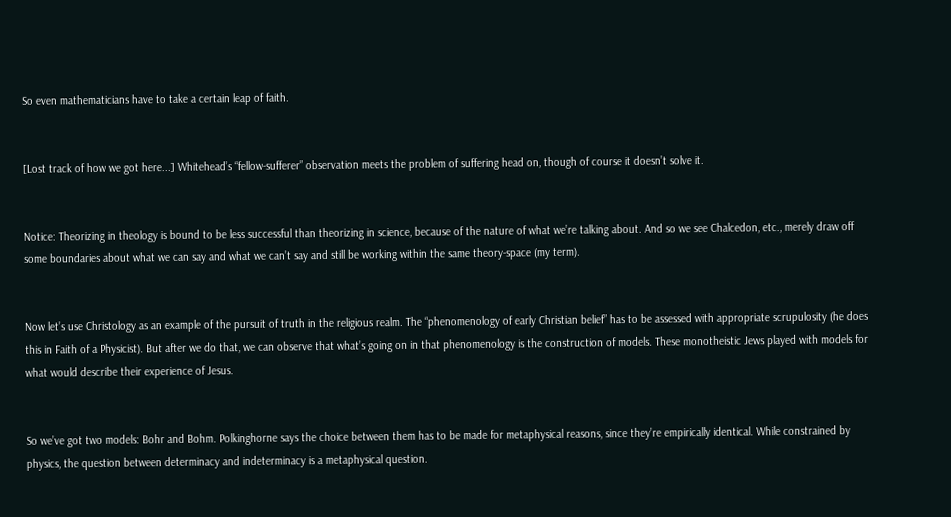So even mathematicians have to take a certain leap of faith.


[Lost track of how we got here...] Whitehead’s “fellow-sufferer” observation meets the problem of suffering head on, though of course it doesn’t solve it.


Notice: Theorizing in theology is bound to be less successful than theorizing in science, because of the nature of what we’re talking about. And so we see Chalcedon, etc., merely draw off some boundaries about what we can say and what we can’t say and still be working within the same theory-space (my term).


Now let’s use Christology as an example of the pursuit of truth in the religious realm. The “phenomenology of early Christian belief” has to be assessed with appropriate scrupulosity (he does this in Faith of a Physicist). But after we do that, we can observe that what’s going on in that phenomenology is the construction of models. These monotheistic Jews played with models for what would describe their experience of Jesus.


So we’ve got two models: Bohr and Bohm. Polkinghorne says the choice between them has to be made for metaphysical reasons, since they’re empirically identical. While constrained by physics, the question between determinacy and indeterminacy is a metaphysical question.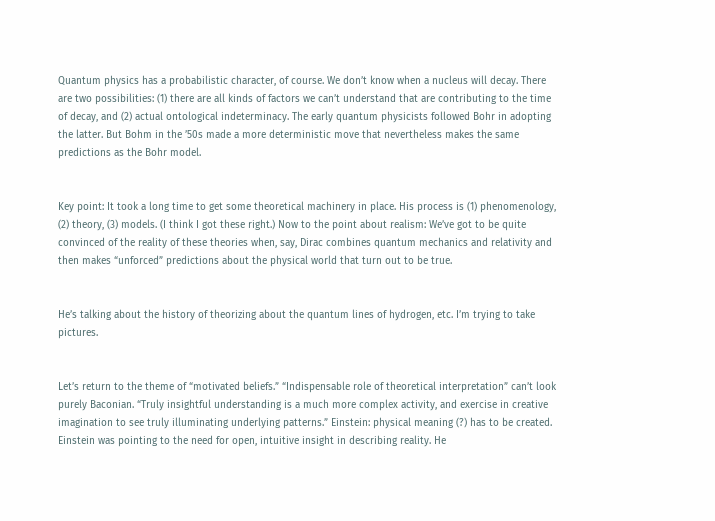Quantum physics has a probabilistic character, of course. We don’t know when a nucleus will decay. There are two possibilities: (1) there are all kinds of factors we can’t understand that are contributing to the time of decay, and (2) actual ontological indeterminacy. The early quantum physicists followed Bohr in adopting the latter. But Bohm in the ’50s made a more deterministic move that nevertheless makes the same predictions as the Bohr model.


Key point: It took a long time to get some theoretical machinery in place. His process is (1) phenomenology, (2) theory, (3) models. (I think I got these right.) Now to the point about realism: We’ve got to be quite convinced of the reality of these theories when, say, Dirac combines quantum mechanics and relativity and then makes “unforced” predictions about the physical world that turn out to be true.


He’s talking about the history of theorizing about the quantum lines of hydrogen, etc. I’m trying to take pictures.


Let’s return to the theme of “motivated beliefs.” “Indispensable role of theoretical interpretation” can’t look purely Baconian. “Truly insightful understanding is a much more complex activity, and exercise in creative imagination to see truly illuminating underlying patterns.” Einstein: physical meaning (?) has to be created. Einstein was pointing to the need for open, intuitive insight in describing reality. He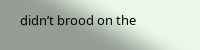didn’t brood on the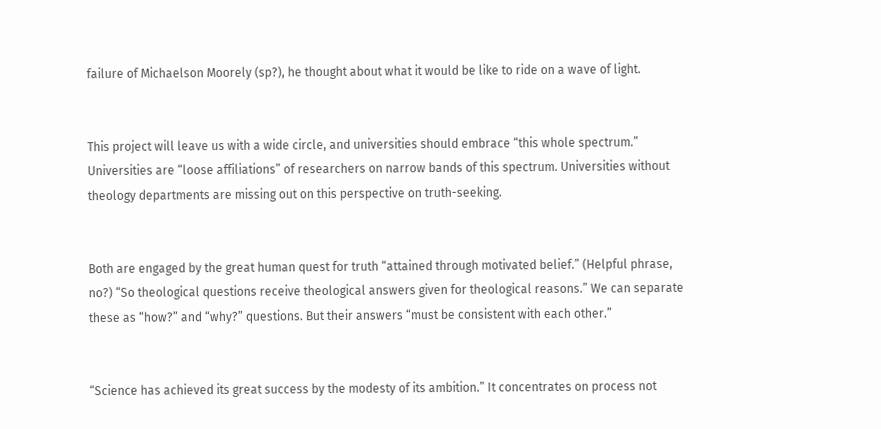failure of Michaelson Moorely (sp?), he thought about what it would be like to ride on a wave of light.


This project will leave us with a wide circle, and universities should embrace “this whole spectrum.” Universities are “loose affiliations” of researchers on narrow bands of this spectrum. Universities without theology departments are missing out on this perspective on truth-seeking.


Both are engaged by the great human quest for truth “attained through motivated belief.” (Helpful phrase, no?) “So theological questions receive theological answers given for theological reasons.” We can separate these as “how?” and “why?” questions. But their answers “must be consistent with each other.”


“Science has achieved its great success by the modesty of its ambition.” It concentrates on process not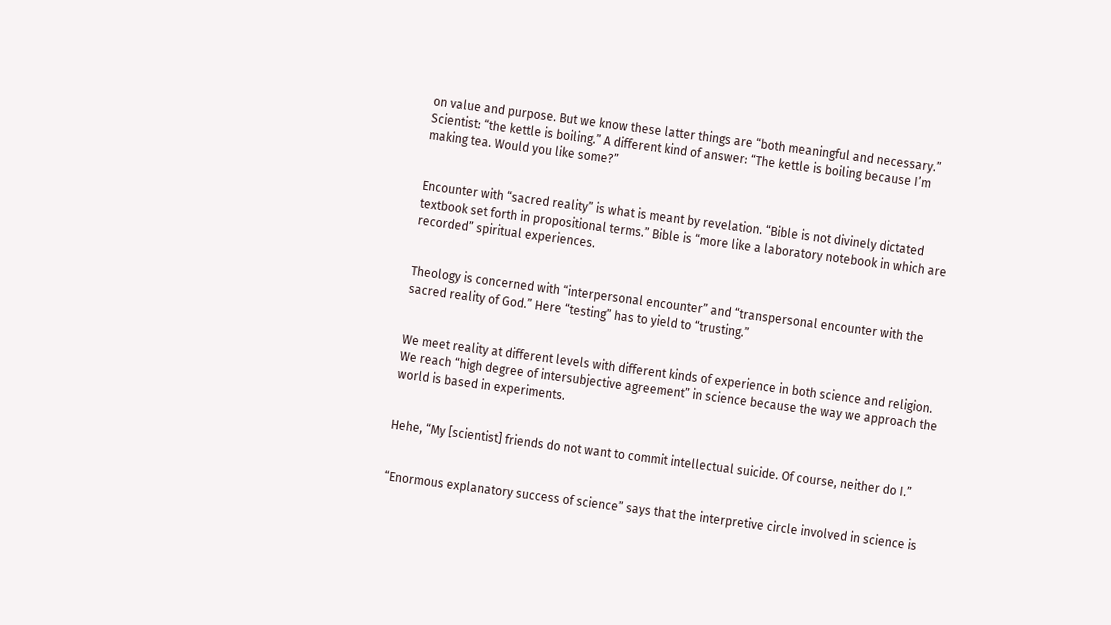on value and purpose. But we know these latter things are “both meaningful and necessary.” Scientist: “the kettle is boiling.” A different kind of answer: “The kettle is boiling because I’m making tea. Would you like some?”


Encounter with “sacred reality” is what is meant by revelation. “Bible is not divinely dictated textbook set forth in propositional terms.” Bible is “more like a laboratory notebook in which are recorded” spiritual experiences.


Theology is concerned with “interpersonal encounter” and “transpersonal encounter with the sacred reality of God.” Here “testing” has to yield to “trusting.”


We meet reality at different levels with different kinds of experience in both science and religion. We reach “high degree of intersubjective agreement” in science because the way we approach the world is based in experiments.


Hehe, “My [scientist] friends do not want to commit intellectual suicide. Of course, neither do I.”


“Enormous explanatory success of science” says that the interpretive circle involved in science is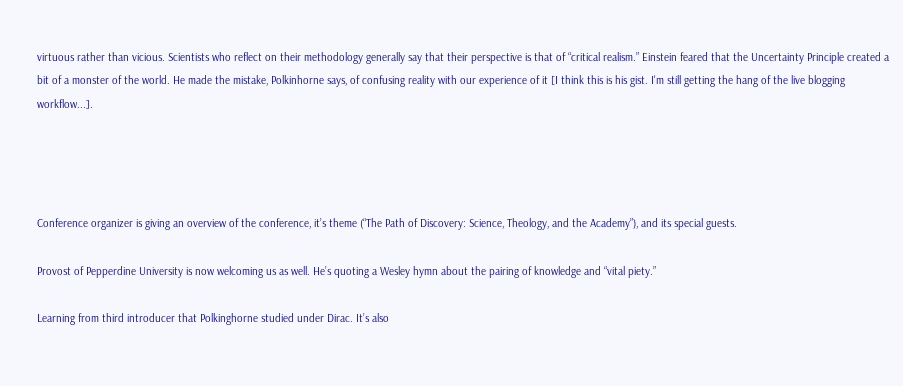virtuous rather than vicious. Scientists who reflect on their methodology generally say that their perspective is that of “critical realism.” Einstein feared that the Uncertainty Principle created a bit of a monster of the world. He made the mistake, Polkinhorne says, of confusing reality with our experience of it [I think this is his gist. I'm still getting the hang of the live blogging workflow...].




Conference organizer is giving an overview of the conference, it’s theme (“The Path of Discovery: Science, Theology, and the Academy”), and its special guests.

Provost of Pepperdine University is now welcoming us as well. He’s quoting a Wesley hymn about the pairing of knowledge and “vital piety.”

Learning from third introducer that Polkinghorne studied under Dirac. It’s also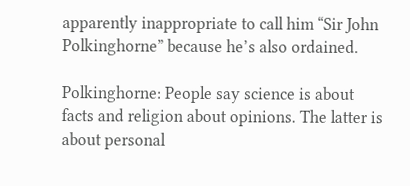apparently inappropriate to call him “Sir John Polkinghorne” because he’s also ordained.

Polkinghorne: People say science is about facts and religion about opinions. The latter is about personal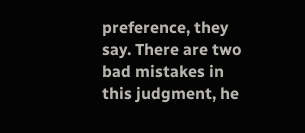preference, they say. There are two bad mistakes in this judgment, he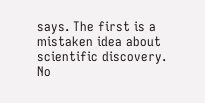says. The first is a mistaken idea about scientific discovery. No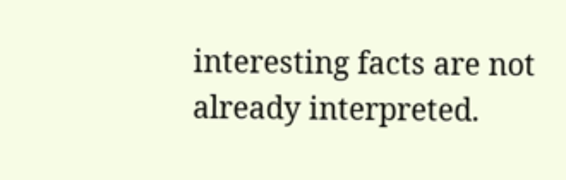interesting facts are not already interpreted.